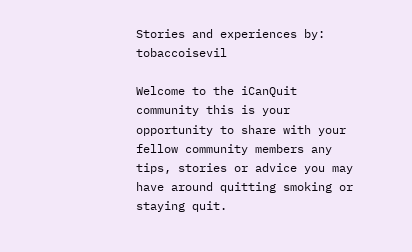Stories and experiences by: tobaccoisevil

Welcome to the iCanQuit community this is your opportunity to share with your fellow community members any tips, stories or advice you may have around quitting smoking or staying quit.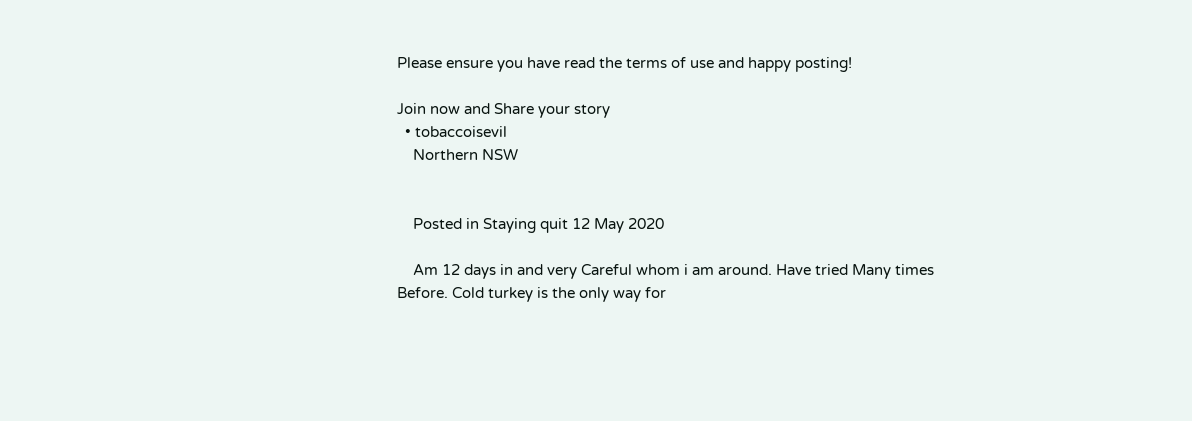Please ensure you have read the terms of use and happy posting!

Join now and Share your story
  • tobaccoisevil
    Northern NSW


    Posted in Staying quit 12 May 2020

    Am 12 days in and very Careful whom i am around. Have tried Many times Before. Cold turkey is the only way for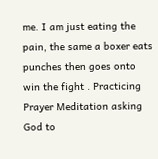me. I am just eating the pain, the same a boxer eats punches then goes onto win the fight . Practicing Prayer Meditation asking God to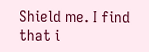Shield me. I find that i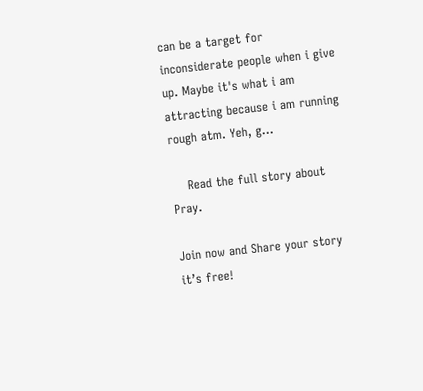can be a target for inconsiderate people when i give up. Maybe it's what i am attracting because i am running rough atm. Yeh, g...

    Read the full story about Pray.

Join now and Share your story it’s free!